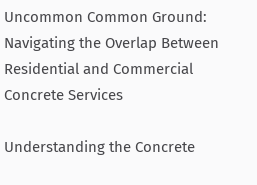Uncommon Common Ground: Navigating the Overlap Between Residential and Commercial Concrete Services

Understanding the Concrete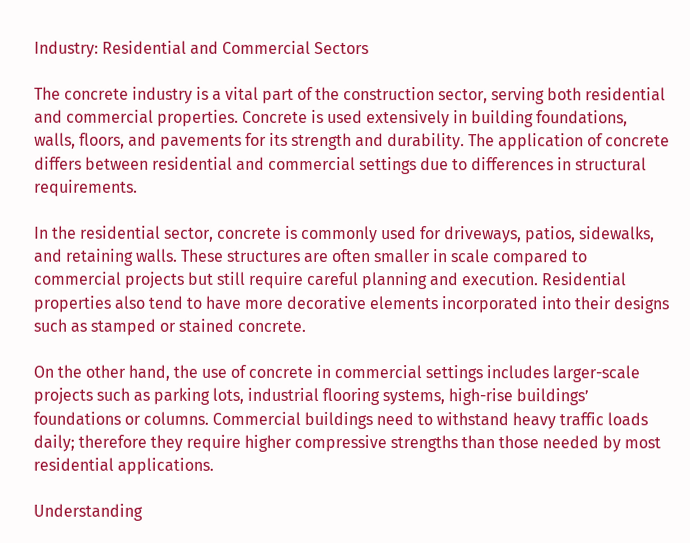Industry: Residential and Commercial Sectors

The concrete industry is a vital part of the construction sector, serving both residential and commercial properties. Concrete is used extensively in building foundations, walls, floors, and pavements for its strength and durability. The application of concrete differs between residential and commercial settings due to differences in structural requirements.

In the residential sector, concrete is commonly used for driveways, patios, sidewalks, and retaining walls. These structures are often smaller in scale compared to commercial projects but still require careful planning and execution. Residential properties also tend to have more decorative elements incorporated into their designs such as stamped or stained concrete.

On the other hand, the use of concrete in commercial settings includes larger-scale projects such as parking lots, industrial flooring systems, high-rise buildings’ foundations or columns. Commercial buildings need to withstand heavy traffic loads daily; therefore they require higher compressive strengths than those needed by most residential applications.

Understanding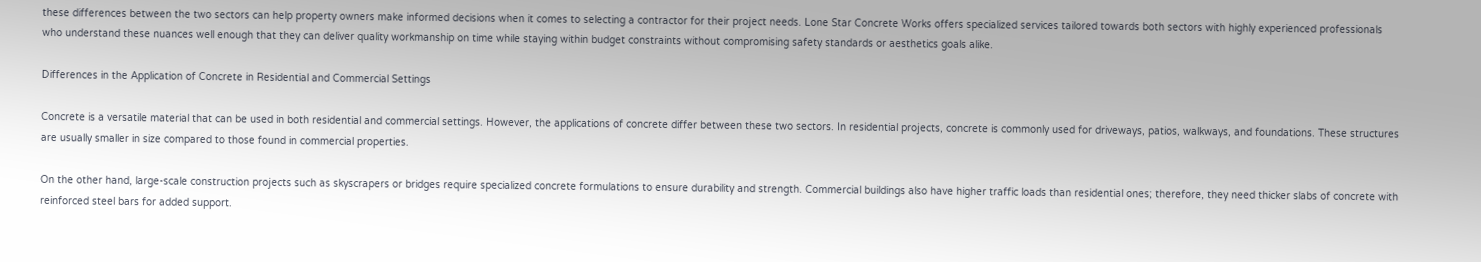these differences between the two sectors can help property owners make informed decisions when it comes to selecting a contractor for their project needs. Lone Star Concrete Works offers specialized services tailored towards both sectors with highly experienced professionals who understand these nuances well enough that they can deliver quality workmanship on time while staying within budget constraints without compromising safety standards or aesthetics goals alike.

Differences in the Application of Concrete in Residential and Commercial Settings

Concrete is a versatile material that can be used in both residential and commercial settings. However, the applications of concrete differ between these two sectors. In residential projects, concrete is commonly used for driveways, patios, walkways, and foundations. These structures are usually smaller in size compared to those found in commercial properties.

On the other hand, large-scale construction projects such as skyscrapers or bridges require specialized concrete formulations to ensure durability and strength. Commercial buildings also have higher traffic loads than residential ones; therefore, they need thicker slabs of concrete with reinforced steel bars for added support.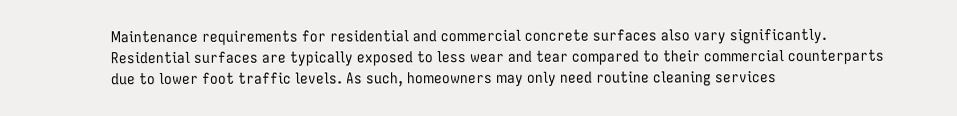Maintenance requirements for residential and commercial concrete surfaces also vary significantly. Residential surfaces are typically exposed to less wear and tear compared to their commercial counterparts due to lower foot traffic levels. As such, homeowners may only need routine cleaning services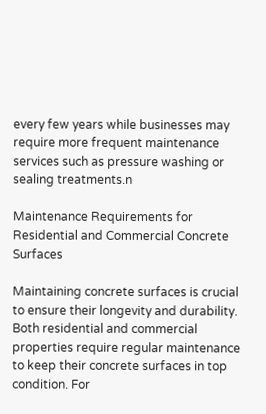every few years while businesses may require more frequent maintenance services such as pressure washing or sealing treatments.n

Maintenance Requirements for Residential and Commercial Concrete Surfaces

Maintaining concrete surfaces is crucial to ensure their longevity and durability. Both residential and commercial properties require regular maintenance to keep their concrete surfaces in top condition. For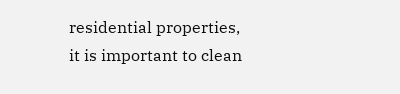residential properties, it is important to clean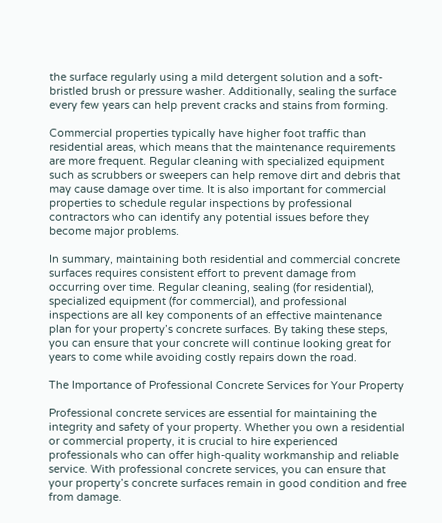the surface regularly using a mild detergent solution and a soft-bristled brush or pressure washer. Additionally, sealing the surface every few years can help prevent cracks and stains from forming.

Commercial properties typically have higher foot traffic than residential areas, which means that the maintenance requirements are more frequent. Regular cleaning with specialized equipment such as scrubbers or sweepers can help remove dirt and debris that may cause damage over time. It is also important for commercial properties to schedule regular inspections by professional contractors who can identify any potential issues before they become major problems.

In summary, maintaining both residential and commercial concrete surfaces requires consistent effort to prevent damage from occurring over time. Regular cleaning, sealing (for residential), specialized equipment (for commercial), and professional inspections are all key components of an effective maintenance plan for your property’s concrete surfaces. By taking these steps, you can ensure that your concrete will continue looking great for years to come while avoiding costly repairs down the road.

The Importance of Professional Concrete Services for Your Property

Professional concrete services are essential for maintaining the integrity and safety of your property. Whether you own a residential or commercial property, it is crucial to hire experienced professionals who can offer high-quality workmanship and reliable service. With professional concrete services, you can ensure that your property’s concrete surfaces remain in good condition and free from damage.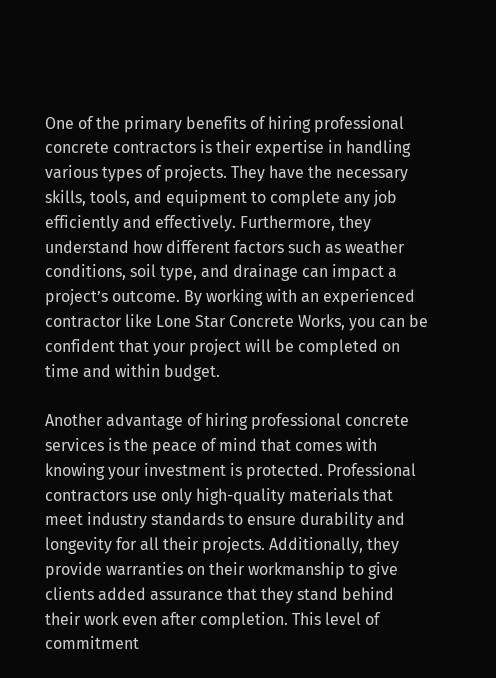One of the primary benefits of hiring professional concrete contractors is their expertise in handling various types of projects. They have the necessary skills, tools, and equipment to complete any job efficiently and effectively. Furthermore, they understand how different factors such as weather conditions, soil type, and drainage can impact a project’s outcome. By working with an experienced contractor like Lone Star Concrete Works, you can be confident that your project will be completed on time and within budget.

Another advantage of hiring professional concrete services is the peace of mind that comes with knowing your investment is protected. Professional contractors use only high-quality materials that meet industry standards to ensure durability and longevity for all their projects. Additionally, they provide warranties on their workmanship to give clients added assurance that they stand behind their work even after completion. This level of commitment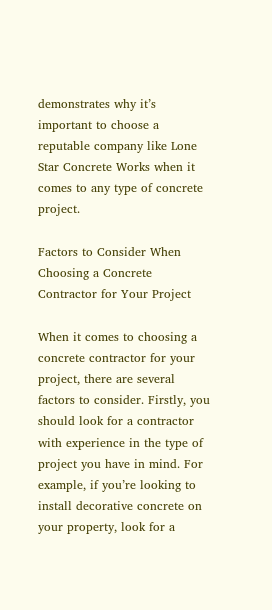demonstrates why it’s important to choose a reputable company like Lone Star Concrete Works when it comes to any type of concrete project.

Factors to Consider When Choosing a Concrete Contractor for Your Project

When it comes to choosing a concrete contractor for your project, there are several factors to consider. Firstly, you should look for a contractor with experience in the type of project you have in mind. For example, if you’re looking to install decorative concrete on your property, look for a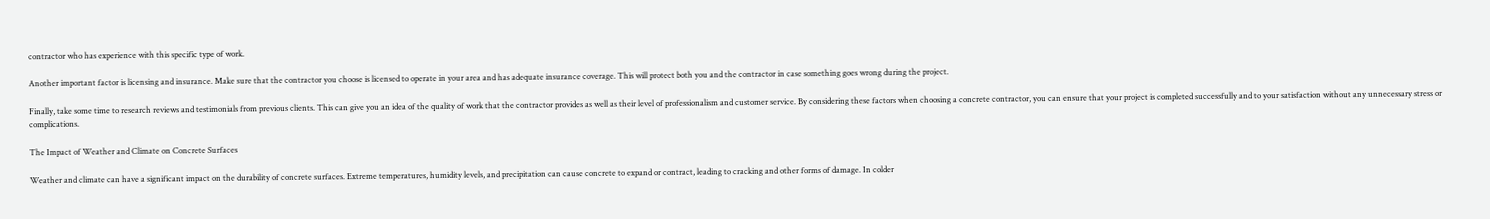contractor who has experience with this specific type of work.

Another important factor is licensing and insurance. Make sure that the contractor you choose is licensed to operate in your area and has adequate insurance coverage. This will protect both you and the contractor in case something goes wrong during the project.

Finally, take some time to research reviews and testimonials from previous clients. This can give you an idea of the quality of work that the contractor provides as well as their level of professionalism and customer service. By considering these factors when choosing a concrete contractor, you can ensure that your project is completed successfully and to your satisfaction without any unnecessary stress or complications.

The Impact of Weather and Climate on Concrete Surfaces

Weather and climate can have a significant impact on the durability of concrete surfaces. Extreme temperatures, humidity levels, and precipitation can cause concrete to expand or contract, leading to cracking and other forms of damage. In colder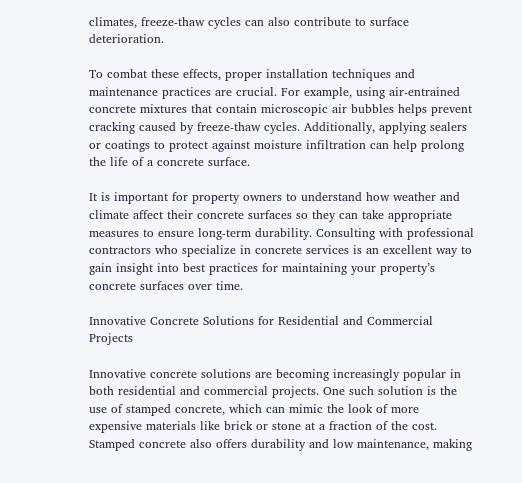climates, freeze-thaw cycles can also contribute to surface deterioration.

To combat these effects, proper installation techniques and maintenance practices are crucial. For example, using air-entrained concrete mixtures that contain microscopic air bubbles helps prevent cracking caused by freeze-thaw cycles. Additionally, applying sealers or coatings to protect against moisture infiltration can help prolong the life of a concrete surface.

It is important for property owners to understand how weather and climate affect their concrete surfaces so they can take appropriate measures to ensure long-term durability. Consulting with professional contractors who specialize in concrete services is an excellent way to gain insight into best practices for maintaining your property’s concrete surfaces over time.

Innovative Concrete Solutions for Residential and Commercial Projects

Innovative concrete solutions are becoming increasingly popular in both residential and commercial projects. One such solution is the use of stamped concrete, which can mimic the look of more expensive materials like brick or stone at a fraction of the cost. Stamped concrete also offers durability and low maintenance, making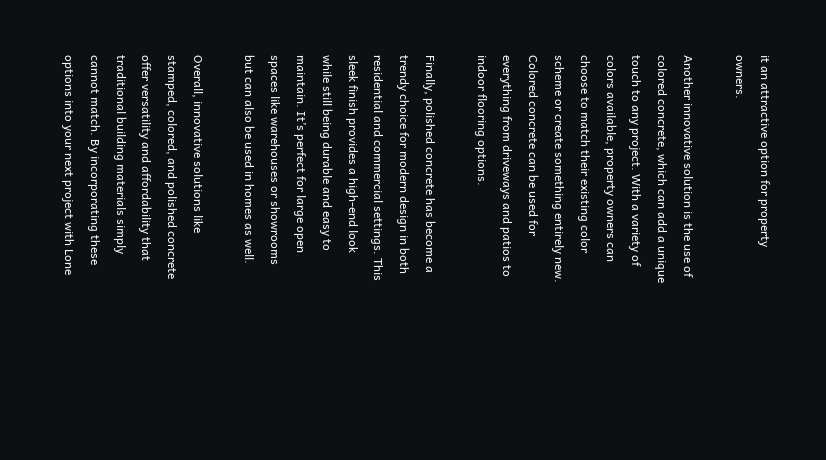it an attractive option for property owners.

Another innovative solution is the use of colored concrete, which can add a unique touch to any project. With a variety of colors available, property owners can choose to match their existing color scheme or create something entirely new. Colored concrete can be used for everything from driveways and patios to indoor flooring options.

Finally, polished concrete has become a trendy choice for modern design in both residential and commercial settings. This sleek finish provides a high-end look while still being durable and easy to maintain. It’s perfect for large open spaces like warehouses or showrooms but can also be used in homes as well.

Overall, innovative solutions like stamped, colored, and polished concrete offer versatility and affordability that traditional building materials simply cannot match. By incorporating these options into your next project with Lone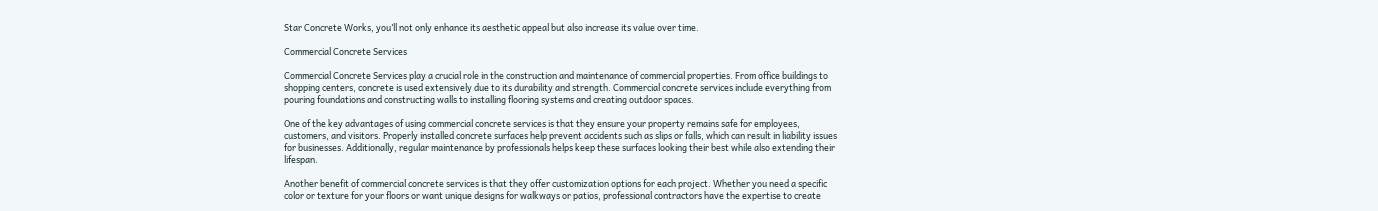Star Concrete Works, you’ll not only enhance its aesthetic appeal but also increase its value over time.

Commercial Concrete Services

Commercial Concrete Services play a crucial role in the construction and maintenance of commercial properties. From office buildings to shopping centers, concrete is used extensively due to its durability and strength. Commercial concrete services include everything from pouring foundations and constructing walls to installing flooring systems and creating outdoor spaces.

One of the key advantages of using commercial concrete services is that they ensure your property remains safe for employees, customers, and visitors. Properly installed concrete surfaces help prevent accidents such as slips or falls, which can result in liability issues for businesses. Additionally, regular maintenance by professionals helps keep these surfaces looking their best while also extending their lifespan.

Another benefit of commercial concrete services is that they offer customization options for each project. Whether you need a specific color or texture for your floors or want unique designs for walkways or patios, professional contractors have the expertise to create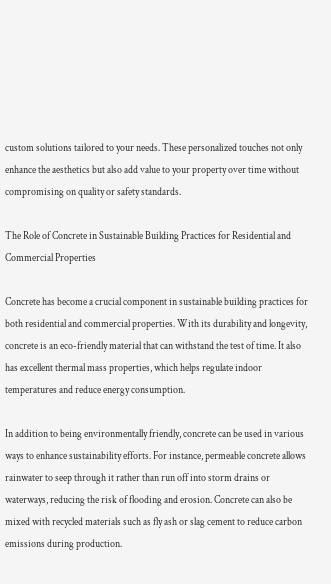custom solutions tailored to your needs. These personalized touches not only enhance the aesthetics but also add value to your property over time without compromising on quality or safety standards.

The Role of Concrete in Sustainable Building Practices for Residential and Commercial Properties

Concrete has become a crucial component in sustainable building practices for both residential and commercial properties. With its durability and longevity, concrete is an eco-friendly material that can withstand the test of time. It also has excellent thermal mass properties, which helps regulate indoor temperatures and reduce energy consumption.

In addition to being environmentally friendly, concrete can be used in various ways to enhance sustainability efforts. For instance, permeable concrete allows rainwater to seep through it rather than run off into storm drains or waterways, reducing the risk of flooding and erosion. Concrete can also be mixed with recycled materials such as fly ash or slag cement to reduce carbon emissions during production.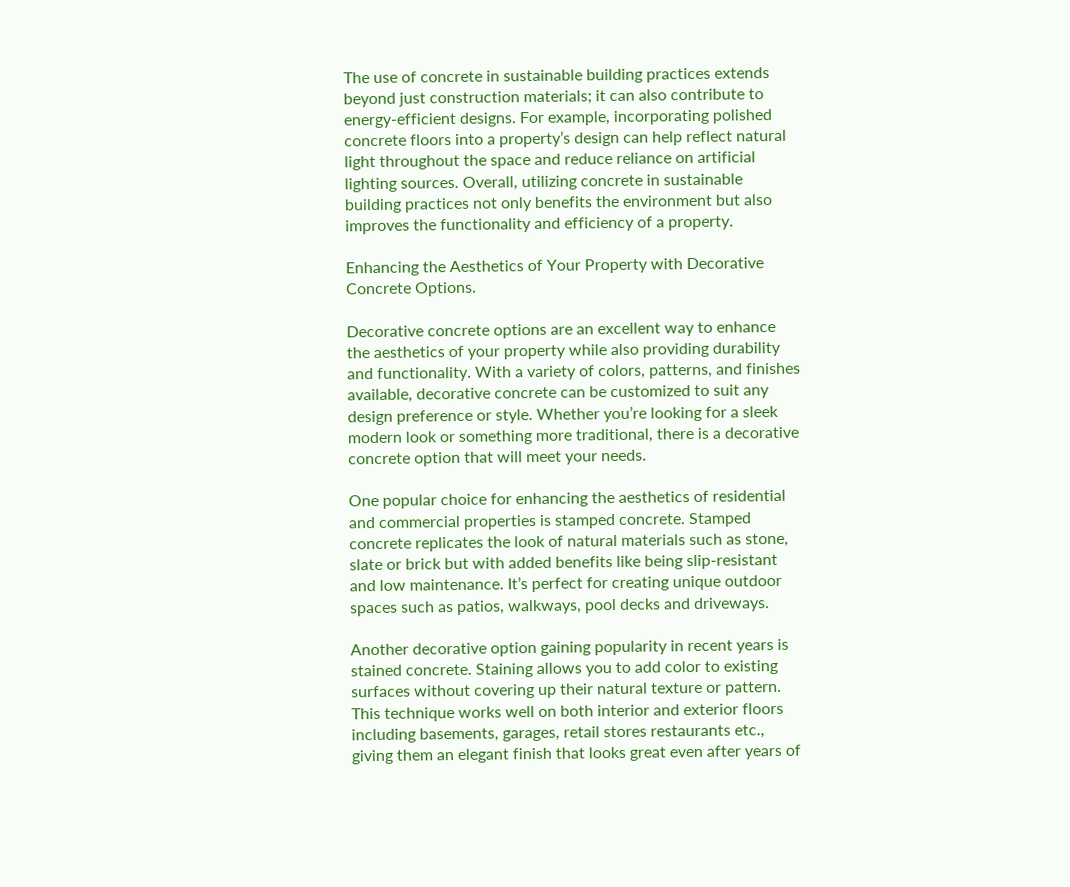The use of concrete in sustainable building practices extends beyond just construction materials; it can also contribute to energy-efficient designs. For example, incorporating polished concrete floors into a property’s design can help reflect natural light throughout the space and reduce reliance on artificial lighting sources. Overall, utilizing concrete in sustainable building practices not only benefits the environment but also improves the functionality and efficiency of a property.

Enhancing the Aesthetics of Your Property with Decorative Concrete Options.

Decorative concrete options are an excellent way to enhance the aesthetics of your property while also providing durability and functionality. With a variety of colors, patterns, and finishes available, decorative concrete can be customized to suit any design preference or style. Whether you’re looking for a sleek modern look or something more traditional, there is a decorative concrete option that will meet your needs.

One popular choice for enhancing the aesthetics of residential and commercial properties is stamped concrete. Stamped concrete replicates the look of natural materials such as stone, slate or brick but with added benefits like being slip-resistant and low maintenance. It’s perfect for creating unique outdoor spaces such as patios, walkways, pool decks and driveways.

Another decorative option gaining popularity in recent years is stained concrete. Staining allows you to add color to existing surfaces without covering up their natural texture or pattern. This technique works well on both interior and exterior floors including basements, garages, retail stores restaurants etc., giving them an elegant finish that looks great even after years of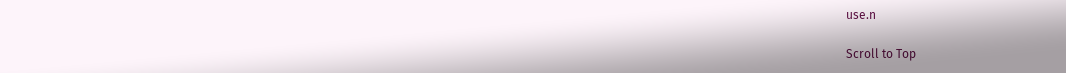use.n

Scroll to Top